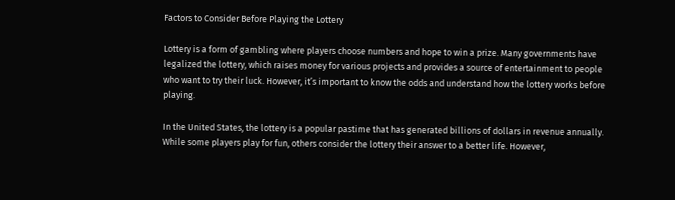Factors to Consider Before Playing the Lottery

Lottery is a form of gambling where players choose numbers and hope to win a prize. Many governments have legalized the lottery, which raises money for various projects and provides a source of entertainment to people who want to try their luck. However, it’s important to know the odds and understand how the lottery works before playing.

In the United States, the lottery is a popular pastime that has generated billions of dollars in revenue annually. While some players play for fun, others consider the lottery their answer to a better life. However,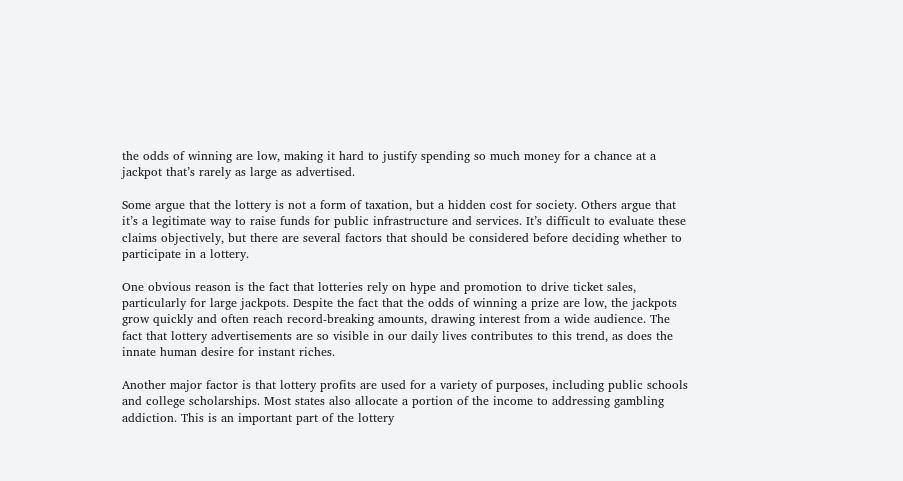the odds of winning are low, making it hard to justify spending so much money for a chance at a jackpot that’s rarely as large as advertised.

Some argue that the lottery is not a form of taxation, but a hidden cost for society. Others argue that it’s a legitimate way to raise funds for public infrastructure and services. It’s difficult to evaluate these claims objectively, but there are several factors that should be considered before deciding whether to participate in a lottery.

One obvious reason is the fact that lotteries rely on hype and promotion to drive ticket sales, particularly for large jackpots. Despite the fact that the odds of winning a prize are low, the jackpots grow quickly and often reach record-breaking amounts, drawing interest from a wide audience. The fact that lottery advertisements are so visible in our daily lives contributes to this trend, as does the innate human desire for instant riches.

Another major factor is that lottery profits are used for a variety of purposes, including public schools and college scholarships. Most states also allocate a portion of the income to addressing gambling addiction. This is an important part of the lottery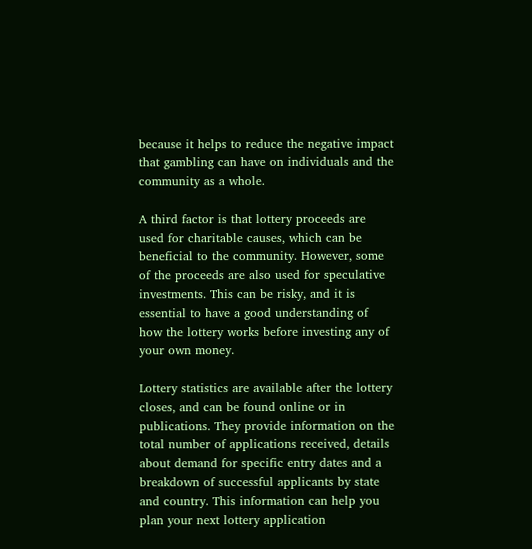because it helps to reduce the negative impact that gambling can have on individuals and the community as a whole.

A third factor is that lottery proceeds are used for charitable causes, which can be beneficial to the community. However, some of the proceeds are also used for speculative investments. This can be risky, and it is essential to have a good understanding of how the lottery works before investing any of your own money.

Lottery statistics are available after the lottery closes, and can be found online or in publications. They provide information on the total number of applications received, details about demand for specific entry dates and a breakdown of successful applicants by state and country. This information can help you plan your next lottery application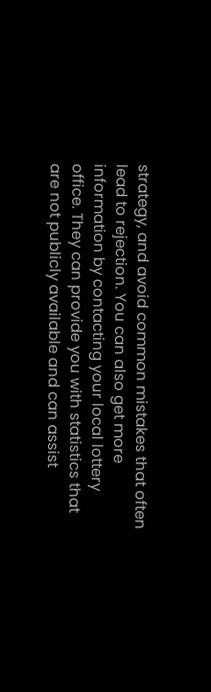strategy, and avoid common mistakes that often lead to rejection. You can also get more information by contacting your local lottery office. They can provide you with statistics that are not publicly available and can assist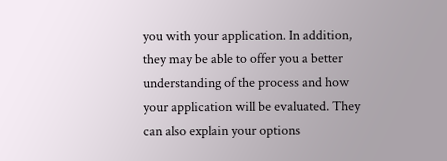you with your application. In addition, they may be able to offer you a better understanding of the process and how your application will be evaluated. They can also explain your options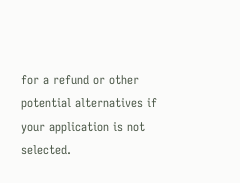for a refund or other potential alternatives if your application is not selected.